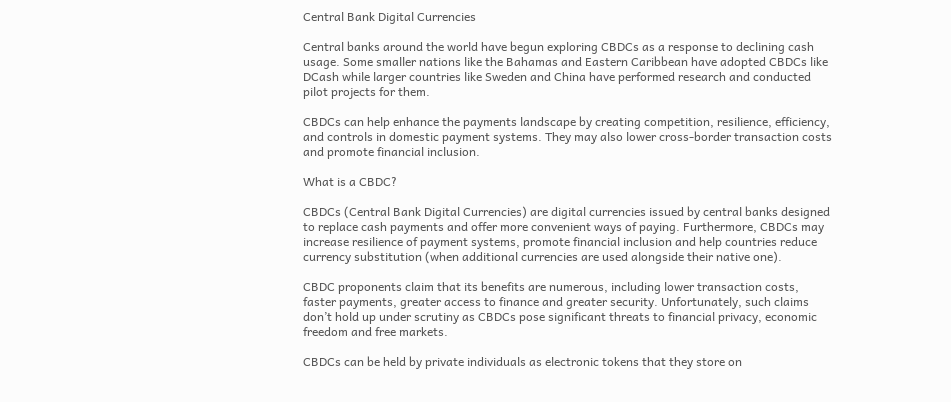Central Bank Digital Currencies

Central banks around the world have begun exploring CBDCs as a response to declining cash usage. Some smaller nations like the Bahamas and Eastern Caribbean have adopted CBDCs like DCash while larger countries like Sweden and China have performed research and conducted pilot projects for them.

CBDCs can help enhance the payments landscape by creating competition, resilience, efficiency, and controls in domestic payment systems. They may also lower cross-border transaction costs and promote financial inclusion.

What is a CBDC?

CBDCs (Central Bank Digital Currencies) are digital currencies issued by central banks designed to replace cash payments and offer more convenient ways of paying. Furthermore, CBDCs may increase resilience of payment systems, promote financial inclusion and help countries reduce currency substitution (when additional currencies are used alongside their native one).

CBDC proponents claim that its benefits are numerous, including lower transaction costs, faster payments, greater access to finance and greater security. Unfortunately, such claims don’t hold up under scrutiny as CBDCs pose significant threats to financial privacy, economic freedom and free markets.

CBDCs can be held by private individuals as electronic tokens that they store on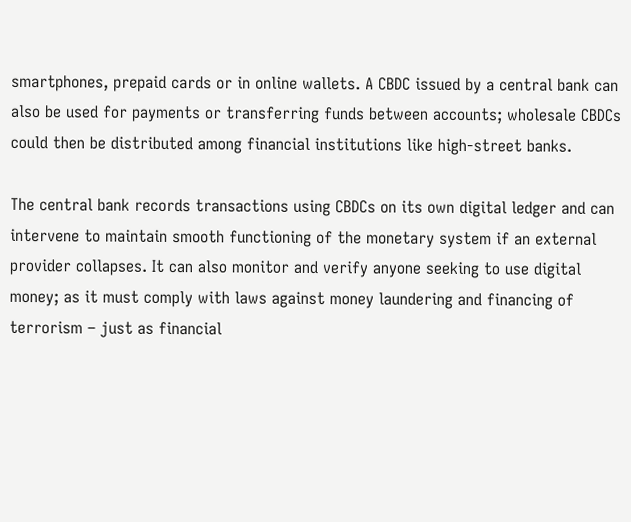smartphones, prepaid cards or in online wallets. A CBDC issued by a central bank can also be used for payments or transferring funds between accounts; wholesale CBDCs could then be distributed among financial institutions like high-street banks.

The central bank records transactions using CBDCs on its own digital ledger and can intervene to maintain smooth functioning of the monetary system if an external provider collapses. It can also monitor and verify anyone seeking to use digital money; as it must comply with laws against money laundering and financing of terrorism – just as financial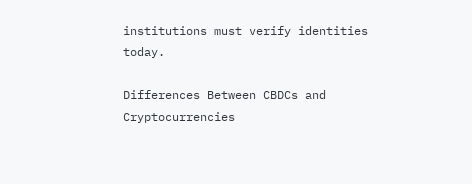institutions must verify identities today.

Differences Between CBDCs and Cryptocurrencies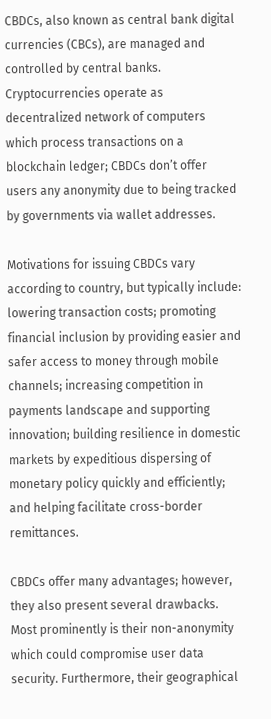CBDCs, also known as central bank digital currencies (CBCs), are managed and controlled by central banks. Cryptocurrencies operate as decentralized network of computers which process transactions on a blockchain ledger; CBDCs don’t offer users any anonymity due to being tracked by governments via wallet addresses.

Motivations for issuing CBDCs vary according to country, but typically include: lowering transaction costs; promoting financial inclusion by providing easier and safer access to money through mobile channels; increasing competition in payments landscape and supporting innovation; building resilience in domestic markets by expeditious dispersing of monetary policy quickly and efficiently; and helping facilitate cross-border remittances.

CBDCs offer many advantages; however, they also present several drawbacks. Most prominently is their non-anonymity which could compromise user data security. Furthermore, their geographical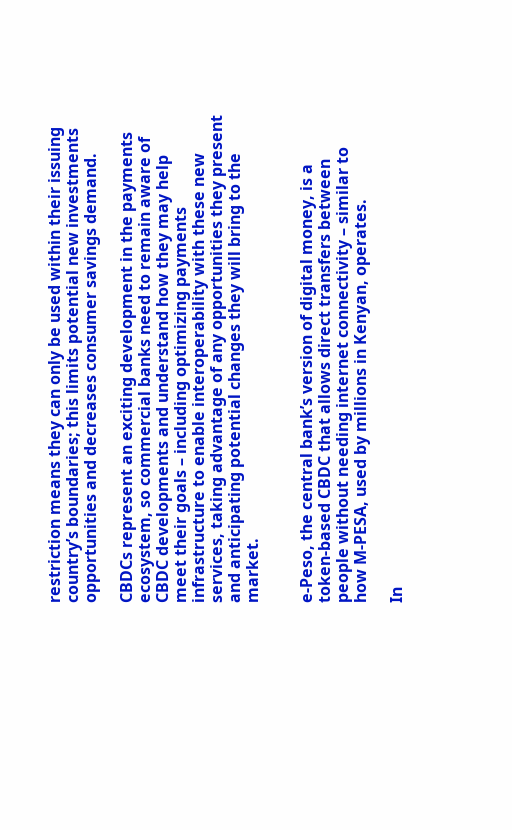restriction means they can only be used within their issuing country’s boundaries; this limits potential new investments opportunities and decreases consumer savings demand.

CBDCs represent an exciting development in the payments ecosystem, so commercial banks need to remain aware of CBDC developments and understand how they may help meet their goals – including optimizing payments infrastructure to enable interoperability with these new services, taking advantage of any opportunities they present and anticipating potential changes they will bring to the market.


e-Peso, the central bank’s version of digital money, is a token-based CBDC that allows direct transfers between people without needing internet connectivity – similar to how M-PESA, used by millions in Kenyan, operates.

In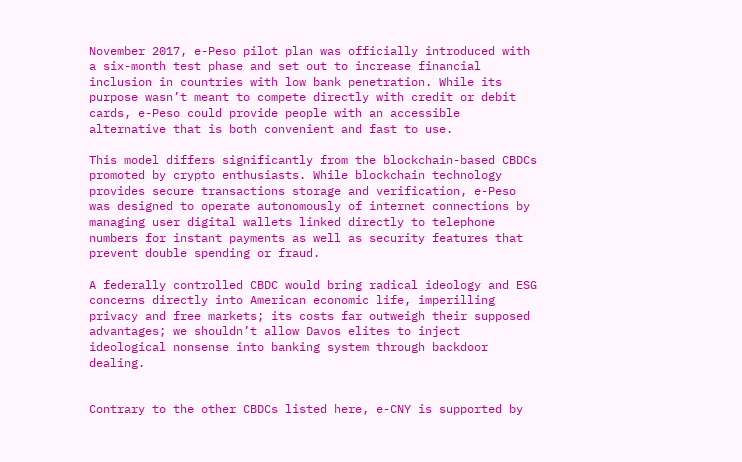November 2017, e-Peso pilot plan was officially introduced with a six-month test phase and set out to increase financial inclusion in countries with low bank penetration. While its purpose wasn’t meant to compete directly with credit or debit cards, e-Peso could provide people with an accessible alternative that is both convenient and fast to use.

This model differs significantly from the blockchain-based CBDCs promoted by crypto enthusiasts. While blockchain technology provides secure transactions storage and verification, e-Peso was designed to operate autonomously of internet connections by managing user digital wallets linked directly to telephone numbers for instant payments as well as security features that prevent double spending or fraud.

A federally controlled CBDC would bring radical ideology and ESG concerns directly into American economic life, imperilling privacy and free markets; its costs far outweigh their supposed advantages; we shouldn’t allow Davos elites to inject ideological nonsense into banking system through backdoor dealing.


Contrary to the other CBDCs listed here, e-CNY is supported by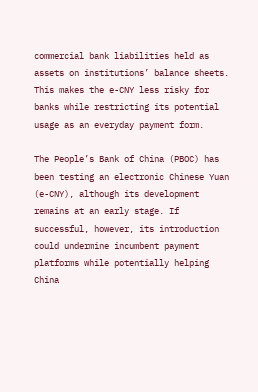commercial bank liabilities held as assets on institutions’ balance sheets. This makes the e-CNY less risky for banks while restricting its potential usage as an everyday payment form.

The People’s Bank of China (PBOC) has been testing an electronic Chinese Yuan (e-CNY), although its development remains at an early stage. If successful, however, its introduction could undermine incumbent payment platforms while potentially helping China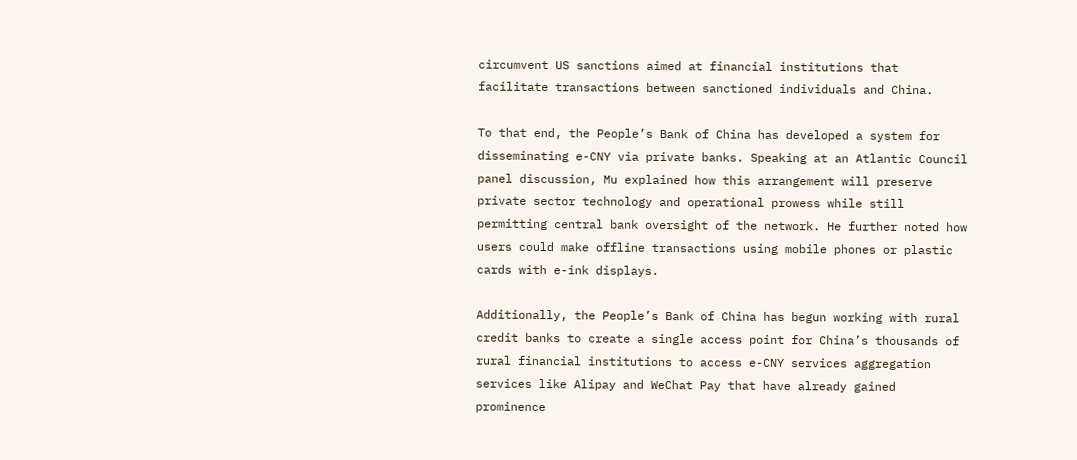circumvent US sanctions aimed at financial institutions that facilitate transactions between sanctioned individuals and China.

To that end, the People’s Bank of China has developed a system for disseminating e-CNY via private banks. Speaking at an Atlantic Council panel discussion, Mu explained how this arrangement will preserve private sector technology and operational prowess while still permitting central bank oversight of the network. He further noted how users could make offline transactions using mobile phones or plastic cards with e-ink displays.

Additionally, the People’s Bank of China has begun working with rural credit banks to create a single access point for China’s thousands of rural financial institutions to access e-CNY services aggregation services like Alipay and WeChat Pay that have already gained prominence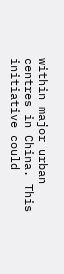within major urban centres in China. This initiative could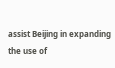assist Beijing in expanding the use of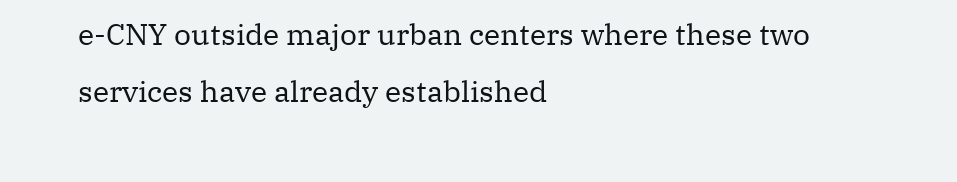e-CNY outside major urban centers where these two services have already established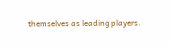themselves as leading players.